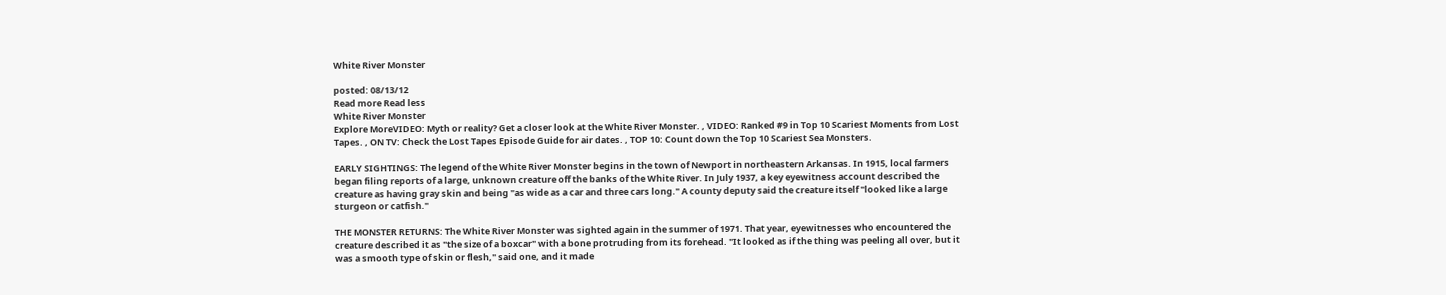White River Monster

posted: 08/13/12
Read more Read less
White River Monster
Explore MoreVIDEO: Myth or reality? Get a closer look at the White River Monster. , VIDEO: Ranked #9 in Top 10 Scariest Moments from Lost Tapes. , ON TV: Check the Lost Tapes Episode Guide for air dates. , TOP 10: Count down the Top 10 Scariest Sea Monsters.

EARLY SIGHTINGS: The legend of the White River Monster begins in the town of Newport in northeastern Arkansas. In 1915, local farmers began filing reports of a large, unknown creature off the banks of the White River. In July 1937, a key eyewitness account described the creature as having gray skin and being "as wide as a car and three cars long." A county deputy said the creature itself "looked like a large sturgeon or catfish."

THE MONSTER RETURNS: The White River Monster was sighted again in the summer of 1971. That year, eyewitnesses who encountered the creature described it as "the size of a boxcar" with a bone protruding from its forehead. "It looked as if the thing was peeling all over, but it was a smooth type of skin or flesh," said one, and it made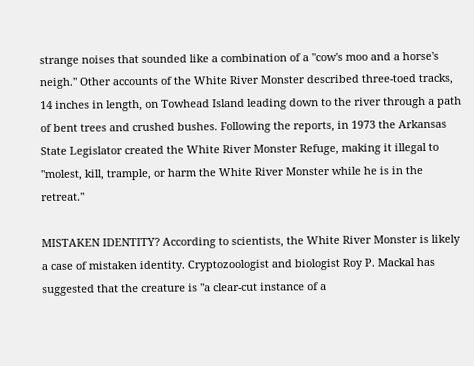strange noises that sounded like a combination of a "cow's moo and a horse's neigh." Other accounts of the White River Monster described three-toed tracks, 14 inches in length, on Towhead Island leading down to the river through a path of bent trees and crushed bushes. Following the reports, in 1973 the Arkansas State Legislator created the White River Monster Refuge, making it illegal to "molest, kill, trample, or harm the White River Monster while he is in the retreat."

MISTAKEN IDENTITY? According to scientists, the White River Monster is likely a case of mistaken identity. Cryptozoologist and biologist Roy P. Mackal has suggested that the creature is "a clear-cut instance of a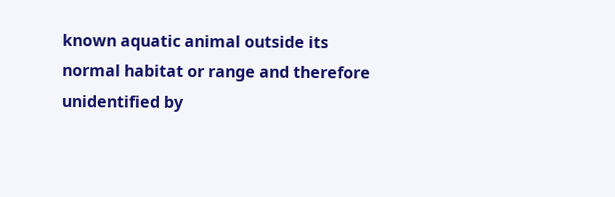known aquatic animal outside its normal habitat or range and therefore unidentified by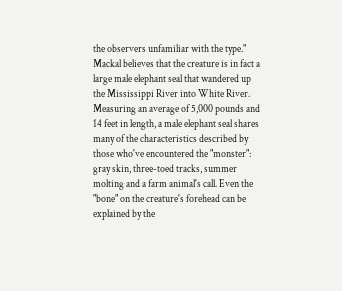the observers unfamiliar with the type." Mackal believes that the creature is in fact a large male elephant seal that wandered up the Mississippi River into White River. Measuring an average of 5,000 pounds and 14 feet in length, a male elephant seal shares many of the characteristics described by those who've encountered the "monster": gray skin, three-toed tracks, summer molting and a farm animal's call. Even the "bone" on the creature's forehead can be explained by the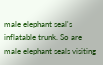male elephant seal's inflatable trunk. So are male elephant seals visiting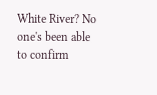White River? No one's been able to confirm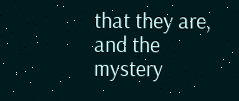that they are, and the mystery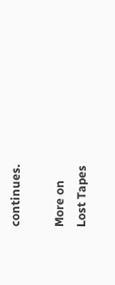continues.

More on
Lost Tapes